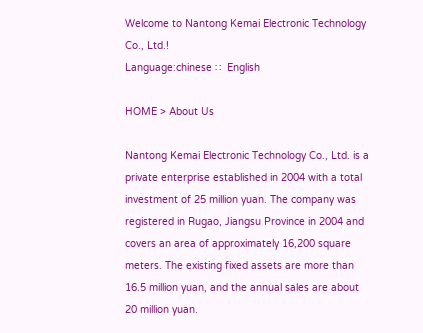Welcome to Nantong Kemai Electronic Technology Co., Ltd.!
Language:chinese ∷  English

HOME > About Us

Nantong Kemai Electronic Technology Co., Ltd. is a private enterprise established in 2004 with a total investment of 25 million yuan. The company was registered in Rugao, Jiangsu Province in 2004 and covers an area of approximately 16,200 square meters. The existing fixed assets are more than 16.5 million yuan, and the annual sales are about 20 million yuan.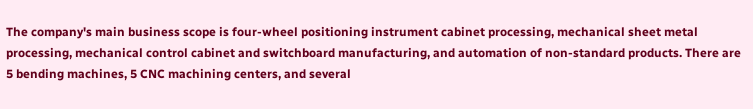The company's main business scope is four-wheel positioning instrument cabinet processing, mechanical sheet metal processing, mechanical control cabinet and switchboard manufacturing, and automation of non-standard products. There are 5 bending machines, 5 CNC machining centers, and several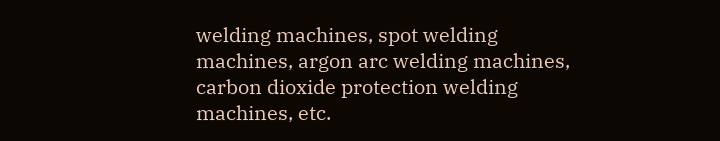welding machines, spot welding machines, argon arc welding machines, carbon dioxide protection welding machines, etc.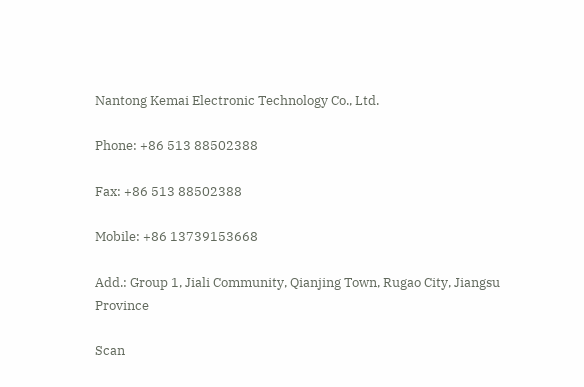Nantong Kemai Electronic Technology Co., Ltd.

Phone: +86 513 88502388

Fax: +86 513 88502388

Mobile: +86 13739153668

Add.: Group 1, Jiali Community, Qianjing Town, Rugao City, Jiangsu Province

Scan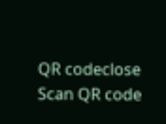QR codeclose
Scan QR code